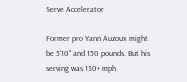Serve Accelerator

Former pro Yann Auzoux might be 5'10" and 150 pounds. But his serving was 130+ mph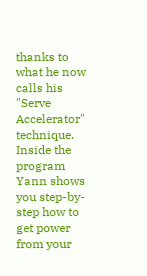thanks to what he now calls his "Serve Accelerator" technique. Inside the program Yann shows you step-by-step how to get power from your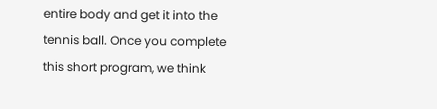entire body and get it into the tennis ball. Once you complete this short program, we think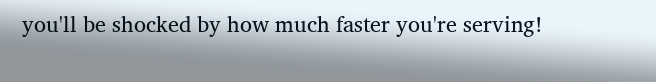you'll be shocked by how much faster you're serving!